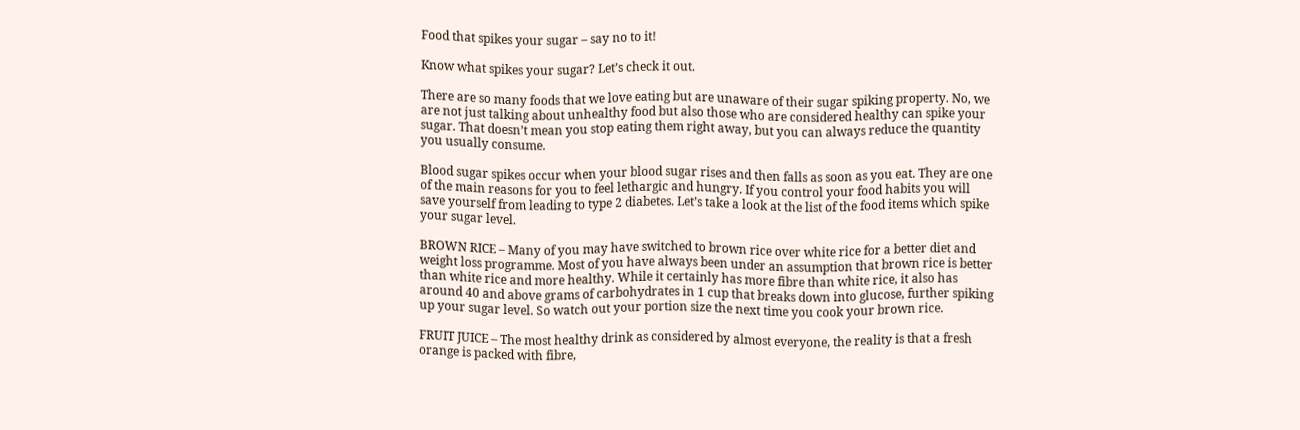Food that spikes your sugar – say no to it!

Know what spikes your sugar? Let’s check it out.

There are so many foods that we love eating but are unaware of their sugar spiking property. No, we are not just talking about unhealthy food but also those who are considered healthy can spike your sugar. That doesn’t mean you stop eating them right away, but you can always reduce the quantity you usually consume.

Blood sugar spikes occur when your blood sugar rises and then falls as soon as you eat. They are one of the main reasons for you to feel lethargic and hungry. If you control your food habits you will  save yourself from leading to type 2 diabetes. Let’s take a look at the list of the food items which spike your sugar level.

BROWN RICE – Many of you may have switched to brown rice over white rice for a better diet and weight loss programme. Most of you have always been under an assumption that brown rice is better than white rice and more healthy. While it certainly has more fibre than white rice, it also has around 40 and above grams of carbohydrates in 1 cup that breaks down into glucose, further spiking up your sugar level. So watch out your portion size the next time you cook your brown rice.

FRUIT JUICE – The most healthy drink as considered by almost everyone, the reality is that a fresh orange is packed with fibre,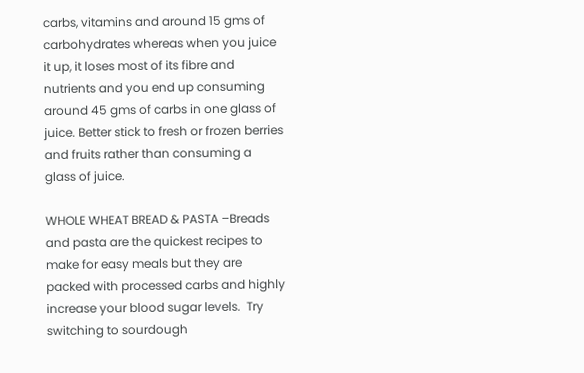carbs, vitamins and around 15 gms of carbohydrates whereas when you juice it up, it loses most of its fibre and nutrients and you end up consuming around 45 gms of carbs in one glass of juice. Better stick to fresh or frozen berries and fruits rather than consuming a glass of juice.

WHOLE WHEAT BREAD & PASTA –Breads and pasta are the quickest recipes to make for easy meals but they are packed with processed carbs and highly increase your blood sugar levels.  Try switching to sourdough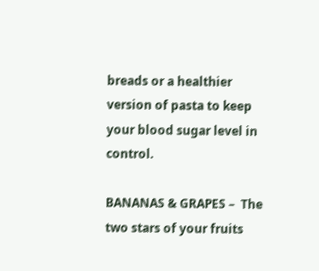breads or a healthier version of pasta to keep your blood sugar level in control.

BANANAS & GRAPES –  The two stars of your fruits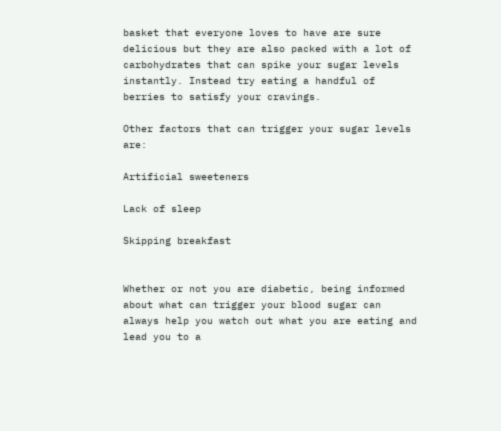basket that everyone loves to have are sure delicious but they are also packed with a lot of carbohydrates that can spike your sugar levels instantly. Instead try eating a handful of berries to satisfy your cravings.

Other factors that can trigger your sugar levels are:

Artificial sweeteners

Lack of sleep

Skipping breakfast


Whether or not you are diabetic, being informed about what can trigger your blood sugar can        always help you watch out what you are eating and lead you to a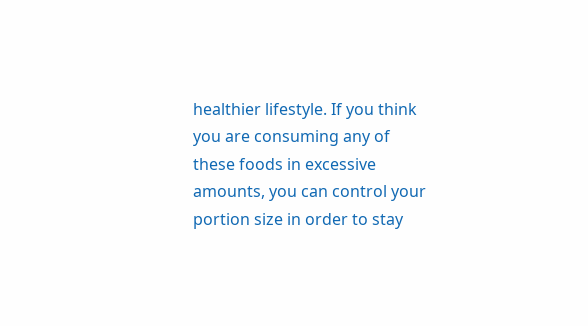healthier lifestyle. If you think you are consuming any of these foods in excessive amounts, you can control your portion size in order to stay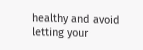healthy and avoid letting your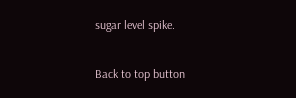sugar level spike.

Back to top button